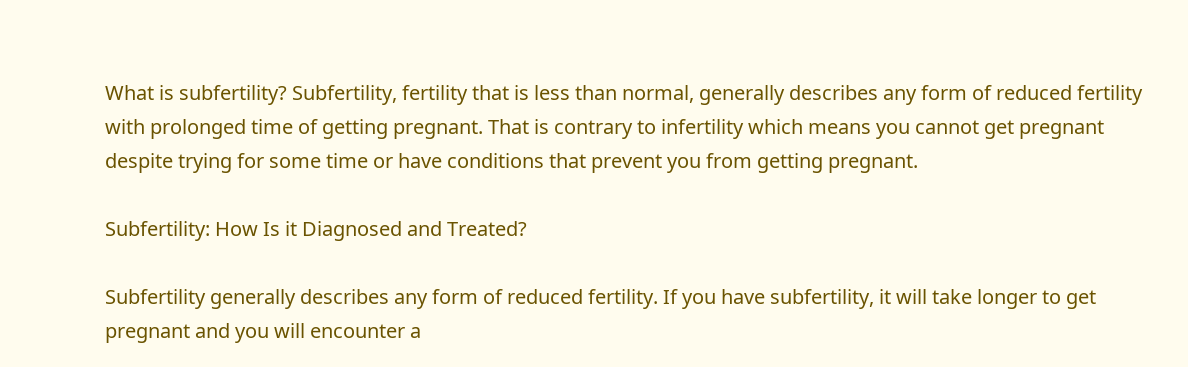What is subfertility? Subfertility, fertility that is less than normal, generally describes any form of reduced fertility with prolonged time of getting pregnant. That is contrary to infertility which means you cannot get pregnant despite trying for some time or have conditions that prevent you from getting pregnant.

Subfertility: How Is it Diagnosed and Treated?

Subfertility generally describes any form of reduced fertility. If you have subfertility, it will take longer to get pregnant and you will encounter a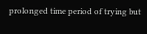prolonged time period of trying but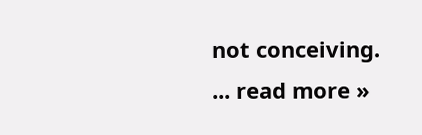not conceiving. ... read more »